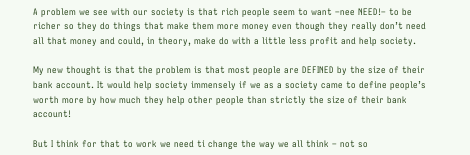A problem we see with our society is that rich people seem to want –nee NEED!– to be richer so they do things that make them more money even though they really don’t need all that money and could, in theory, make do with a little less profit and help society.

My new thought is that the problem is that most people are DEFINED by the size of their bank account. It would help society immensely if we as a society came to define people’s worth more by how much they help other people than strictly the size of their bank account!

But I think for that to work we need ti change the way we all think – not so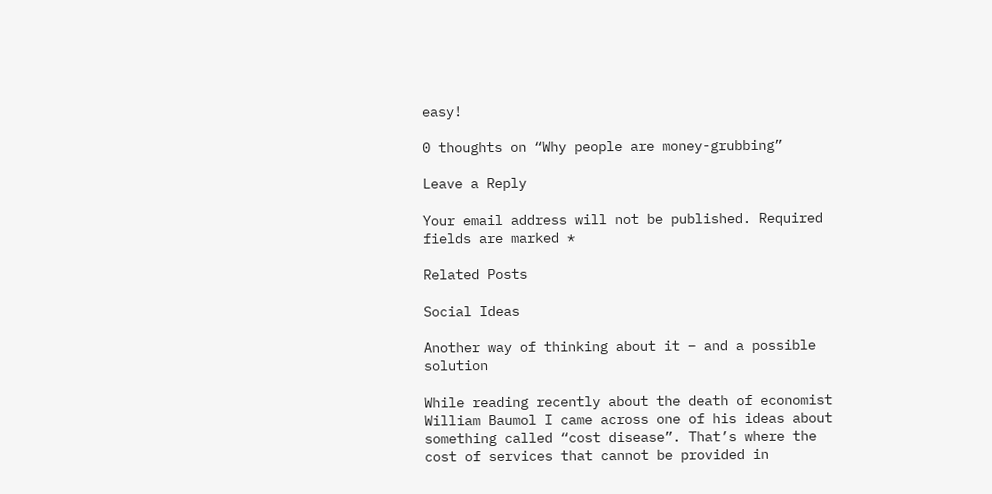easy!

0 thoughts on “Why people are money-grubbing”

Leave a Reply

Your email address will not be published. Required fields are marked *

Related Posts

Social Ideas

Another way of thinking about it – and a possible solution

While reading recently about the death of economist William Baumol I came across one of his ideas about something called “cost disease”. That’s where the cost of services that cannot be provided in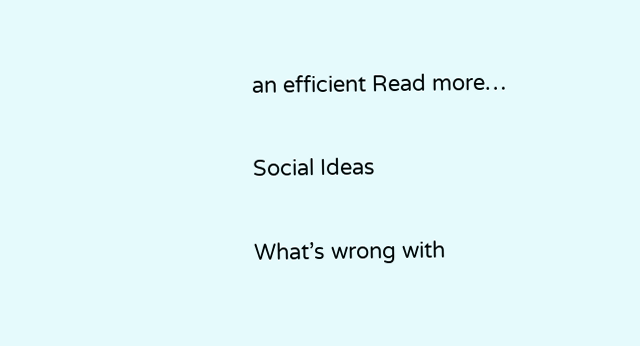an efficient Read more…

Social Ideas

What’s wrong with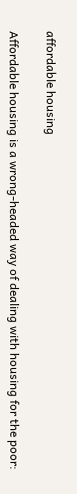affordable housing

Affordable housing is a wrong-headed way of dealing with housing for the poor: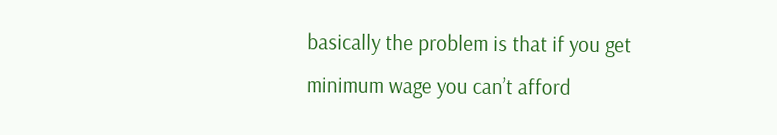basically the problem is that if you get minimum wage you can’t afford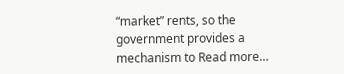“market” rents, so the government provides a mechanism to Read more…